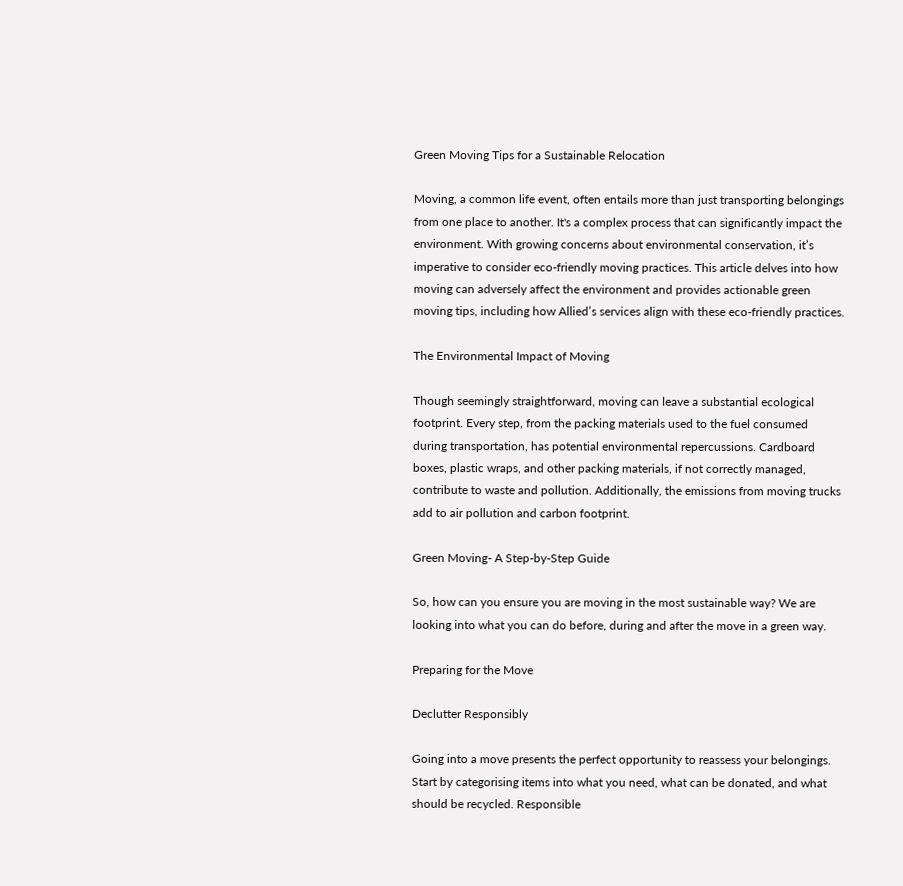Green Moving Tips for a Sustainable Relocation

Moving, a common life event, often entails more than just transporting belongings from one place to another. It's a complex process that can significantly impact the environment. With growing concerns about environmental conservation, it’s imperative to consider eco-friendly moving practices. This article delves into how moving can adversely affect the environment and provides actionable green moving tips, including how Allied’s services align with these eco-friendly practices.

The Environmental Impact of Moving

Though seemingly straightforward, moving can leave a substantial ecological footprint. Every step, from the packing materials used to the fuel consumed during transportation, has potential environmental repercussions. Cardboard boxes, plastic wraps, and other packing materials, if not correctly managed, contribute to waste and pollution. Additionally, the emissions from moving trucks add to air pollution and carbon footprint.

Green Moving- A Step-by-Step Guide

So, how can you ensure you are moving in the most sustainable way? We are looking into what you can do before, during and after the move in a green way.

Preparing for the Move

Declutter Responsibly

Going into a move presents the perfect opportunity to reassess your belongings. Start by categorising items into what you need, what can be donated, and what should be recycled. Responsible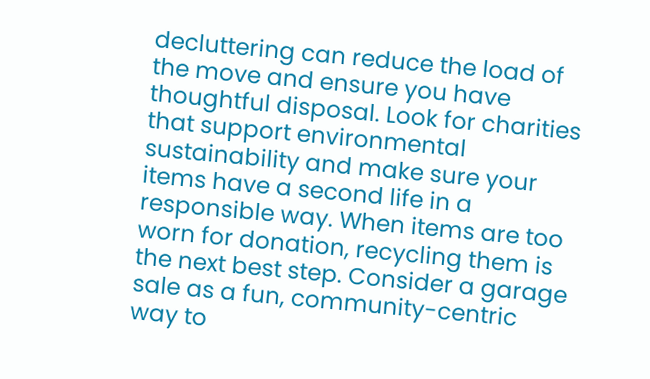decluttering can reduce the load of the move and ensure you have thoughtful disposal. Look for charities that support environmental sustainability and make sure your items have a second life in a responsible way. When items are too worn for donation, recycling them is the next best step. Consider a garage sale as a fun, community-centric way to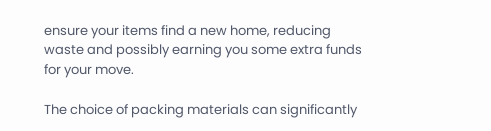ensure your items find a new home, reducing waste and possibly earning you some extra funds for your move.

The choice of packing materials can significantly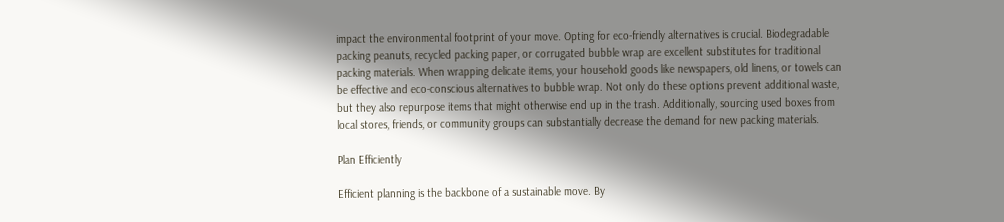impact the environmental footprint of your move. Opting for eco-friendly alternatives is crucial. Biodegradable packing peanuts, recycled packing paper, or corrugated bubble wrap are excellent substitutes for traditional packing materials. When wrapping delicate items, your household goods like newspapers, old linens, or towels can be effective and eco-conscious alternatives to bubble wrap. Not only do these options prevent additional waste, but they also repurpose items that might otherwise end up in the trash. Additionally, sourcing used boxes from local stores, friends, or community groups can substantially decrease the demand for new packing materials.

Plan Efficiently

Efficient planning is the backbone of a sustainable move. By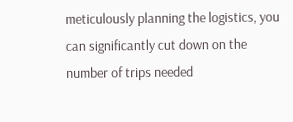meticulously planning the logistics, you can significantly cut down on the number of trips needed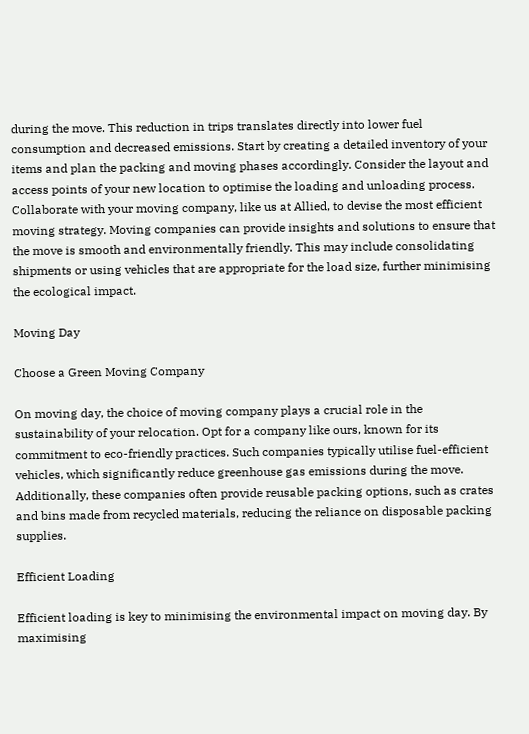during the move. This reduction in trips translates directly into lower fuel consumption and decreased emissions. Start by creating a detailed inventory of your items and plan the packing and moving phases accordingly. Consider the layout and access points of your new location to optimise the loading and unloading process. Collaborate with your moving company, like us at Allied, to devise the most efficient moving strategy. Moving companies can provide insights and solutions to ensure that the move is smooth and environmentally friendly. This may include consolidating shipments or using vehicles that are appropriate for the load size, further minimising the ecological impact.

Moving Day

Choose a Green Moving Company

On moving day, the choice of moving company plays a crucial role in the sustainability of your relocation. Opt for a company like ours, known for its commitment to eco-friendly practices. Such companies typically utilise fuel-efficient vehicles, which significantly reduce greenhouse gas emissions during the move. Additionally, these companies often provide reusable packing options, such as crates and bins made from recycled materials, reducing the reliance on disposable packing supplies.

Efficient Loading

Efficient loading is key to minimising the environmental impact on moving day. By maximising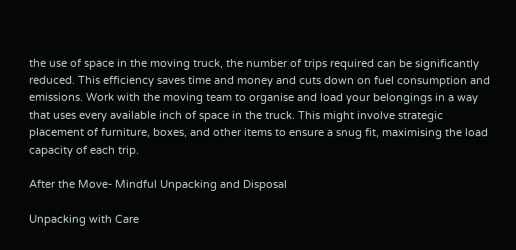the use of space in the moving truck, the number of trips required can be significantly reduced. This efficiency saves time and money and cuts down on fuel consumption and emissions. Work with the moving team to organise and load your belongings in a way that uses every available inch of space in the truck. This might involve strategic placement of furniture, boxes, and other items to ensure a snug fit, maximising the load capacity of each trip.

After the Move- Mindful Unpacking and Disposal

Unpacking with Care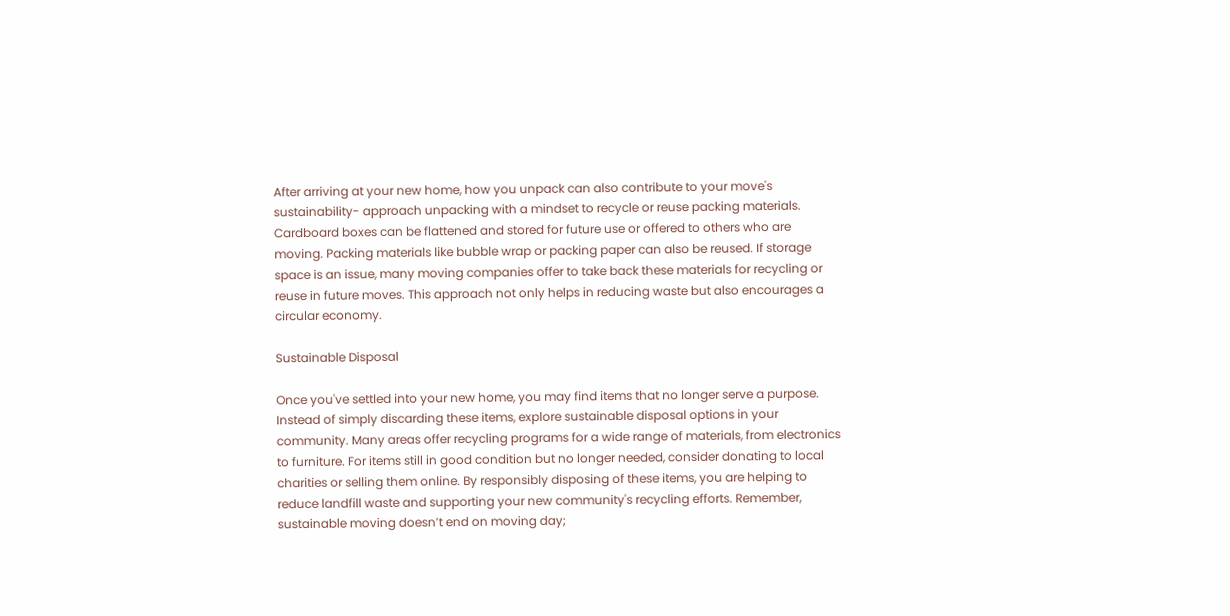After arriving at your new home, how you unpack can also contribute to your move's sustainability- approach unpacking with a mindset to recycle or reuse packing materials. Cardboard boxes can be flattened and stored for future use or offered to others who are moving. Packing materials like bubble wrap or packing paper can also be reused. If storage space is an issue, many moving companies offer to take back these materials for recycling or reuse in future moves. This approach not only helps in reducing waste but also encourages a circular economy.

Sustainable Disposal

Once you've settled into your new home, you may find items that no longer serve a purpose. Instead of simply discarding these items, explore sustainable disposal options in your community. Many areas offer recycling programs for a wide range of materials, from electronics to furniture. For items still in good condition but no longer needed, consider donating to local charities or selling them online. By responsibly disposing of these items, you are helping to reduce landfill waste and supporting your new community's recycling efforts. Remember, sustainable moving doesn’t end on moving day;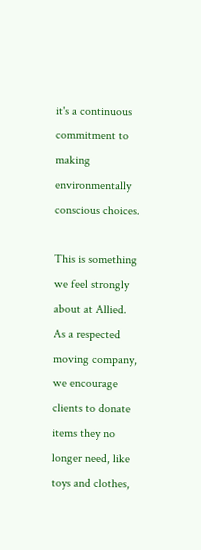it's a continuous commitment to making environmentally conscious choices.

This is something we feel strongly about at Allied. As a respected moving company, we encourage clients to donate items they no longer need, like toys and clothes,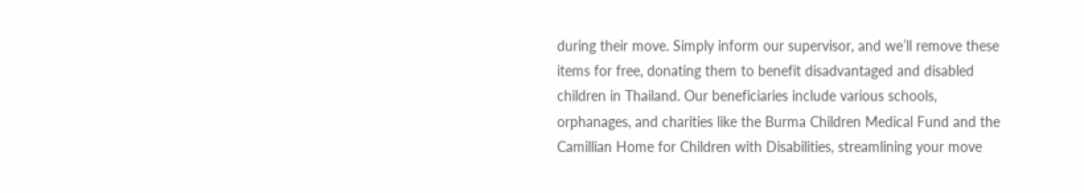during their move. Simply inform our supervisor, and we’ll remove these items for free, donating them to benefit disadvantaged and disabled children in Thailand. Our beneficiaries include various schools, orphanages, and charities like the Burma Children Medical Fund and the Camillian Home for Children with Disabilities, streamlining your move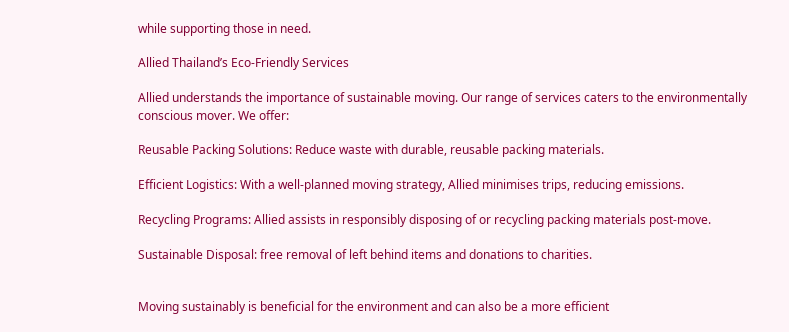while supporting those in need.

Allied Thailand’s Eco-Friendly Services

Allied understands the importance of sustainable moving. Our range of services caters to the environmentally conscious mover. We offer:

Reusable Packing Solutions: Reduce waste with durable, reusable packing materials.

Efficient Logistics: With a well-planned moving strategy, Allied minimises trips, reducing emissions.

Recycling Programs: Allied assists in responsibly disposing of or recycling packing materials post-move.

Sustainable Disposal: free removal of left behind items and donations to charities.


Moving sustainably is beneficial for the environment and can also be a more efficient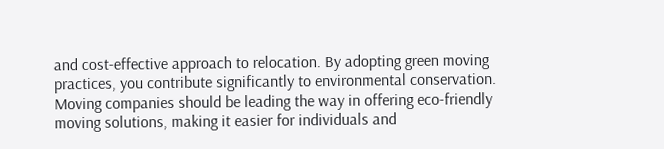and cost-effective approach to relocation. By adopting green moving practices, you contribute significantly to environmental conservation. Moving companies should be leading the way in offering eco-friendly moving solutions, making it easier for individuals and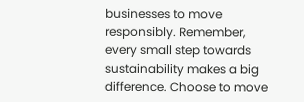businesses to move responsibly. Remember, every small step towards sustainability makes a big difference. Choose to move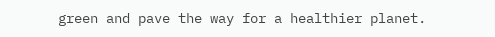green and pave the way for a healthier planet.